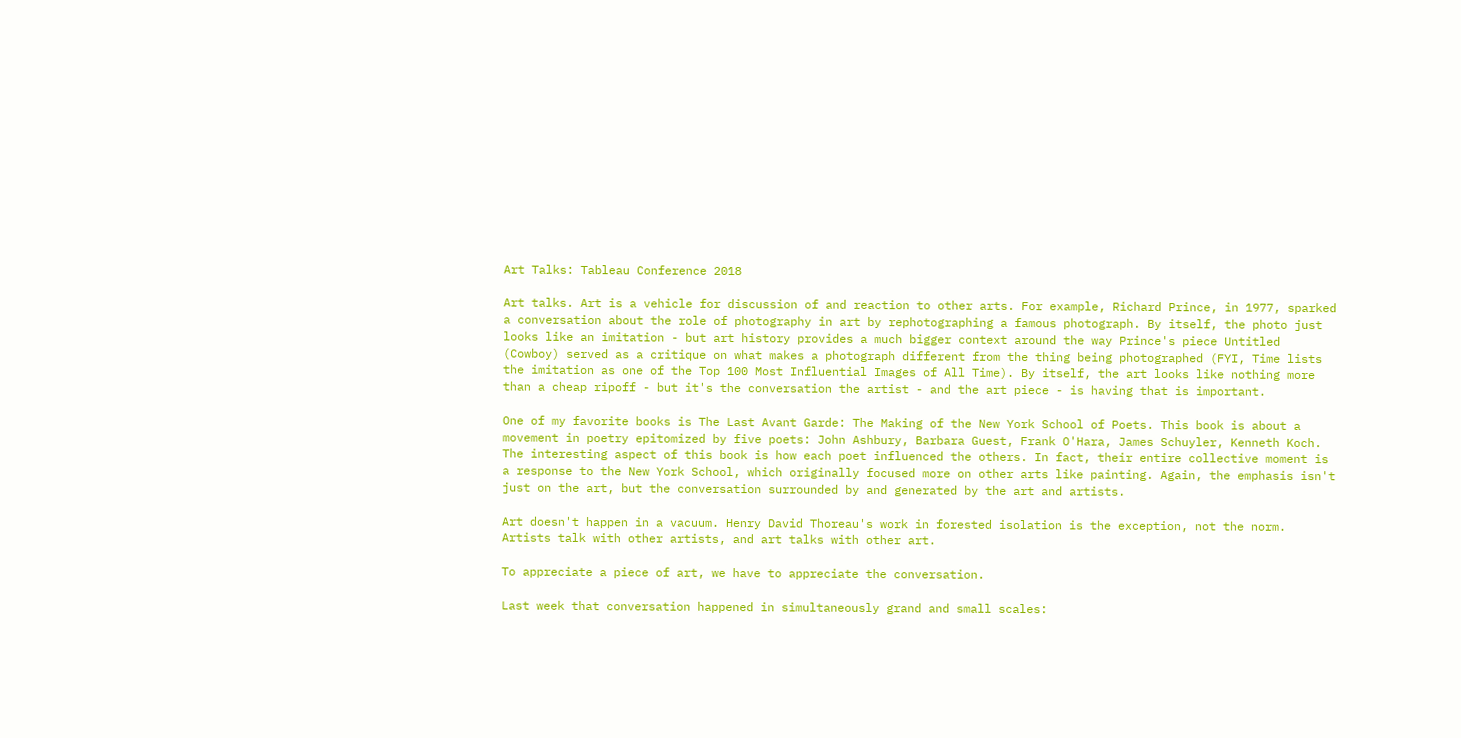Art Talks: Tableau Conference 2018

Art talks. Art is a vehicle for discussion of and reaction to other arts. For example, Richard Prince, in 1977, sparked a conversation about the role of photography in art by rephotographing a famous photograph. By itself, the photo just looks like an imitation - but art history provides a much bigger context around the way Prince's piece Untitled (Cowboy) served as a critique on what makes a photograph different from the thing being photographed (FYI, Time lists the imitation as one of the Top 100 Most Influential Images of All Time). By itself, the art looks like nothing more than a cheap ripoff - but it's the conversation the artist - and the art piece - is having that is important.

One of my favorite books is The Last Avant Garde: The Making of the New York School of Poets. This book is about a movement in poetry epitomized by five poets: John Ashbury, Barbara Guest, Frank O'Hara, James Schuyler, Kenneth Koch. The interesting aspect of this book is how each poet influenced the others. In fact, their entire collective moment is a response to the New York School, which originally focused more on other arts like painting. Again, the emphasis isn't just on the art, but the conversation surrounded by and generated by the art and artists.

Art doesn't happen in a vacuum. Henry David Thoreau's work in forested isolation is the exception, not the norm. Artists talk with other artists, and art talks with other art.

To appreciate a piece of art, we have to appreciate the conversation.

Last week that conversation happened in simultaneously grand and small scales: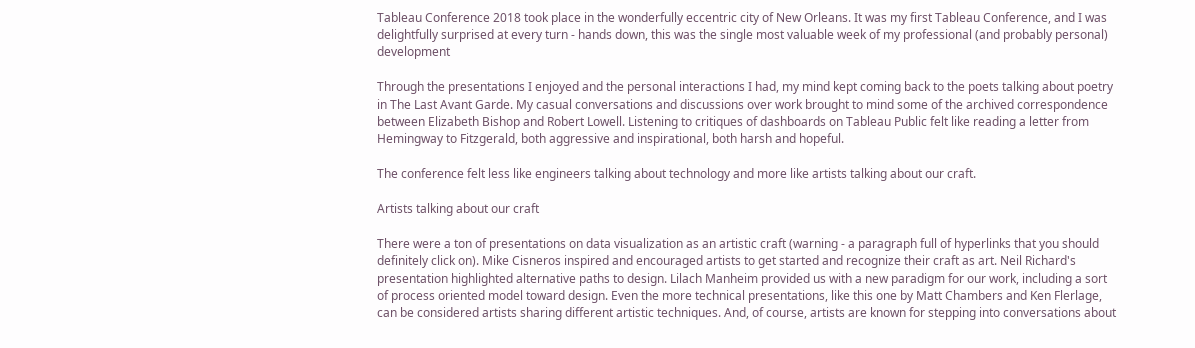Tableau Conference 2018 took place in the wonderfully eccentric city of New Orleans. It was my first Tableau Conference, and I was delightfully surprised at every turn - hands down, this was the single most valuable week of my professional (and probably personal) development

Through the presentations I enjoyed and the personal interactions I had, my mind kept coming back to the poets talking about poetry in The Last Avant Garde. My casual conversations and discussions over work brought to mind some of the archived correspondence between Elizabeth Bishop and Robert Lowell. Listening to critiques of dashboards on Tableau Public felt like reading a letter from Hemingway to Fitzgerald, both aggressive and inspirational, both harsh and hopeful.

The conference felt less like engineers talking about technology and more like artists talking about our craft.

Artists talking about our craft

There were a ton of presentations on data visualization as an artistic craft (warning - a paragraph full of hyperlinks that you should definitely click on). Mike Cisneros inspired and encouraged artists to get started and recognize their craft as art. Neil Richard's presentation highlighted alternative paths to design. Lilach Manheim provided us with a new paradigm for our work, including a sort of process oriented model toward design. Even the more technical presentations, like this one by Matt Chambers and Ken Flerlage, can be considered artists sharing different artistic techniques. And, of course, artists are known for stepping into conversations about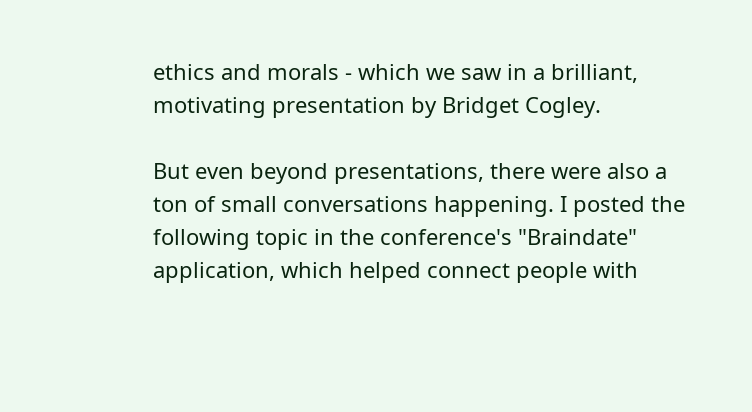ethics and morals - which we saw in a brilliant, motivating presentation by Bridget Cogley.

But even beyond presentations, there were also a ton of small conversations happening. I posted the following topic in the conference's "Braindate" application, which helped connect people with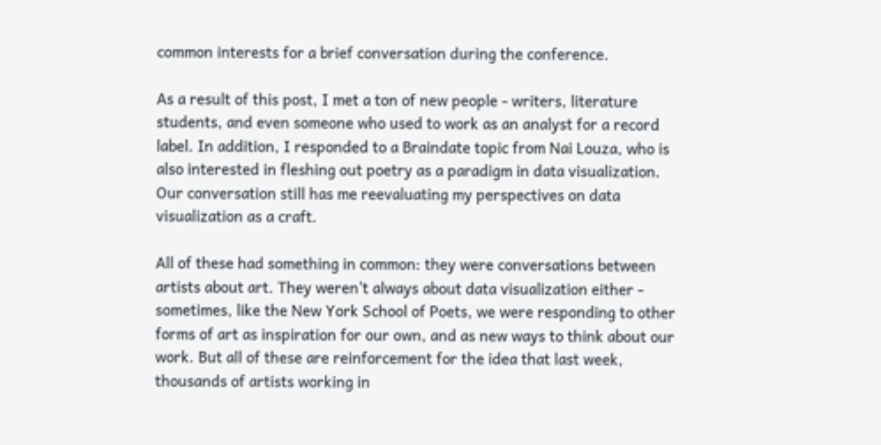common interests for a brief conversation during the conference.

As a result of this post, I met a ton of new people - writers, literature students, and even someone who used to work as an analyst for a record label. In addition, I responded to a Braindate topic from Nai Louza, who is also interested in fleshing out poetry as a paradigm in data visualization. Our conversation still has me reevaluating my perspectives on data visualization as a craft.

All of these had something in common: they were conversations between artists about art. They weren't always about data visualization either - sometimes, like the New York School of Poets, we were responding to other forms of art as inspiration for our own, and as new ways to think about our work. But all of these are reinforcement for the idea that last week, thousands of artists working in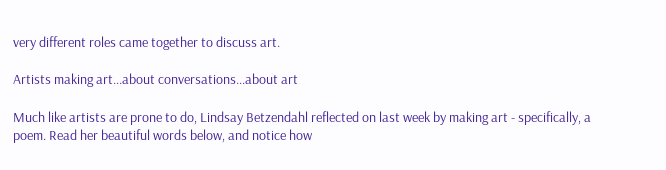very different roles came together to discuss art.

Artists making art...about conversations...about art

Much like artists are prone to do, Lindsay Betzendahl reflected on last week by making art - specifically, a poem. Read her beautiful words below, and notice how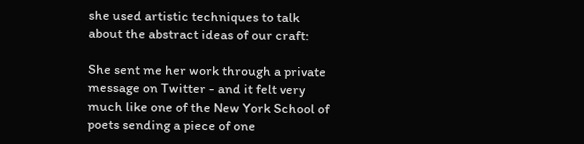she used artistic techniques to talk about the abstract ideas of our craft:

She sent me her work through a private message on Twitter - and it felt very much like one of the New York School of poets sending a piece of one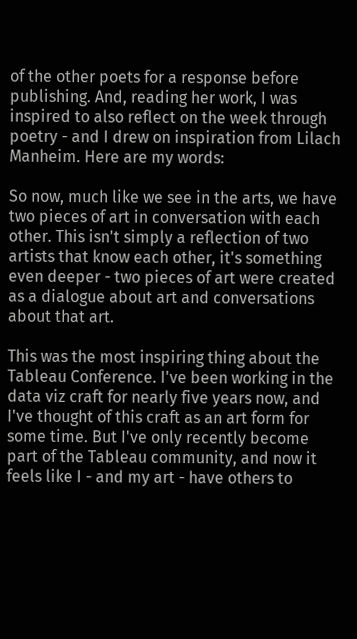of the other poets for a response before publishing. And, reading her work, I was inspired to also reflect on the week through poetry - and I drew on inspiration from Lilach Manheim. Here are my words:

So now, much like we see in the arts, we have two pieces of art in conversation with each other. This isn't simply a reflection of two artists that know each other, it's something even deeper - two pieces of art were created as a dialogue about art and conversations about that art.

This was the most inspiring thing about the Tableau Conference. I've been working in the data viz craft for nearly five years now, and I've thought of this craft as an art form for some time. But I've only recently become part of the Tableau community, and now it feels like I - and my art - have others to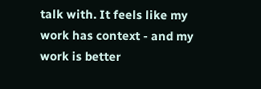talk with. It feels like my work has context - and my work is better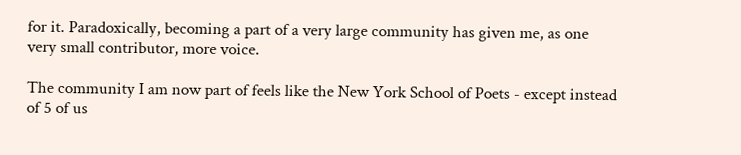for it. Paradoxically, becoming a part of a very large community has given me, as one very small contributor, more voice.

The community I am now part of feels like the New York School of Poets - except instead of 5 of us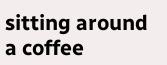sitting around a coffee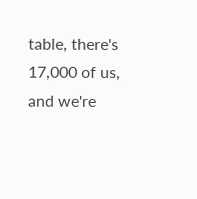table, there's 17,000 of us, and we're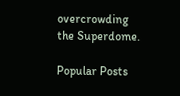overcrowding the Superdome.

Popular Posts